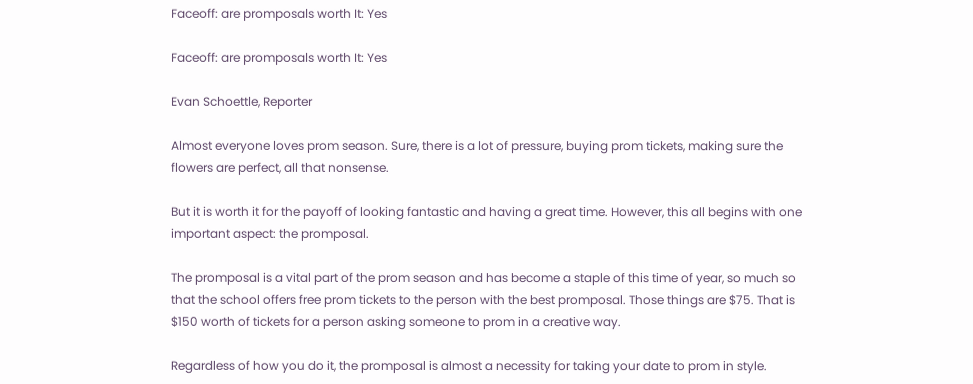Faceoff: are promposals worth It: Yes

Faceoff: are promposals worth It: Yes

Evan Schoettle, Reporter

Almost everyone loves prom season. Sure, there is a lot of pressure, buying prom tickets, making sure the flowers are perfect, all that nonsense.

But it is worth it for the payoff of looking fantastic and having a great time. However, this all begins with one important aspect: the promposal.

The promposal is a vital part of the prom season and has become a staple of this time of year, so much so that the school offers free prom tickets to the person with the best promposal. Those things are $75. That is $150 worth of tickets for a person asking someone to prom in a creative way.

Regardless of how you do it, the promposal is almost a necessity for taking your date to prom in style.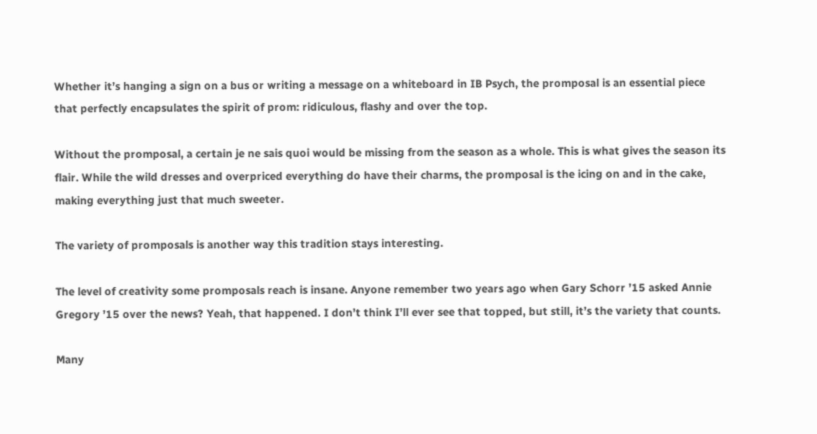Whether it’s hanging a sign on a bus or writing a message on a whiteboard in IB Psych, the promposal is an essential piece that perfectly encapsulates the spirit of prom: ridiculous, flashy and over the top.

Without the promposal, a certain je ne sais quoi would be missing from the season as a whole. This is what gives the season its flair. While the wild dresses and overpriced everything do have their charms, the promposal is the icing on and in the cake, making everything just that much sweeter.

The variety of promposals is another way this tradition stays interesting.

The level of creativity some promposals reach is insane. Anyone remember two years ago when Gary Schorr ’15 asked Annie Gregory ’15 over the news? Yeah, that happened. I don’t think I’ll ever see that topped, but still, it’s the variety that counts.

Many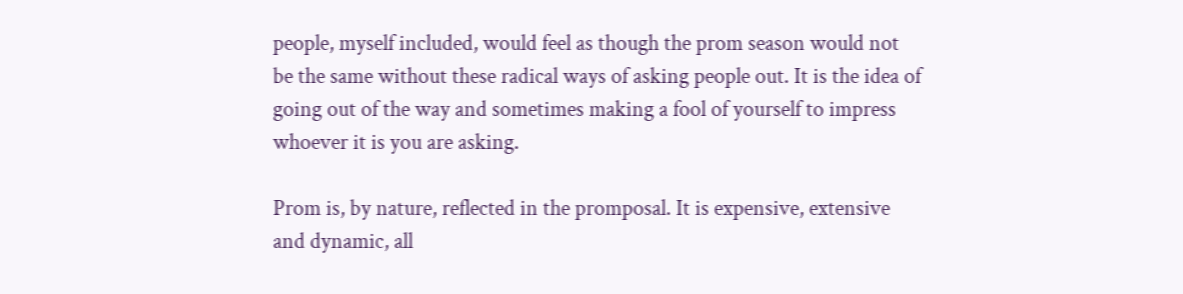people, myself included, would feel as though the prom season would not be the same without these radical ways of asking people out. It is the idea of going out of the way and sometimes making a fool of yourself to impress whoever it is you are asking.

Prom is, by nature, reflected in the promposal. It is expensive, extensive and dynamic, all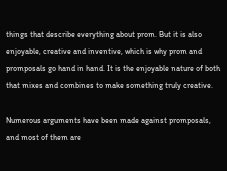things that describe everything about prom. But it is also enjoyable, creative and inventive, which is why prom and promposals go hand in hand. It is the enjoyable nature of both that mixes and combines to make something truly creative.

Numerous arguments have been made against promposals, and most of them are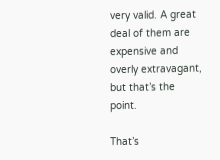very valid. A great deal of them are expensive and overly extravagant, but that’s the point.

That’s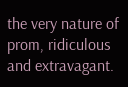the very nature of prom, ridiculous and extravagant.